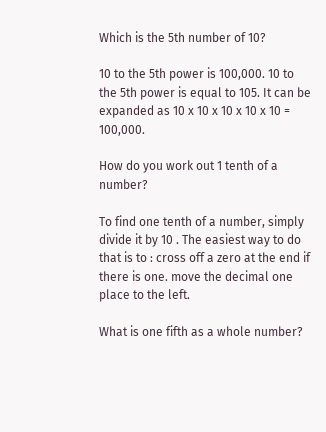Which is the 5th number of 10?

10 to the 5th power is 100,000. 10 to the 5th power is equal to 105. It can be expanded as 10 x 10 x 10 x 10 x 10 = 100,000.

How do you work out 1 tenth of a number?

To find one tenth of a number, simply divide it by 10 . The easiest way to do that is to : cross off a zero at the end if there is one. move the decimal one place to the left.

What is one fifth as a whole number?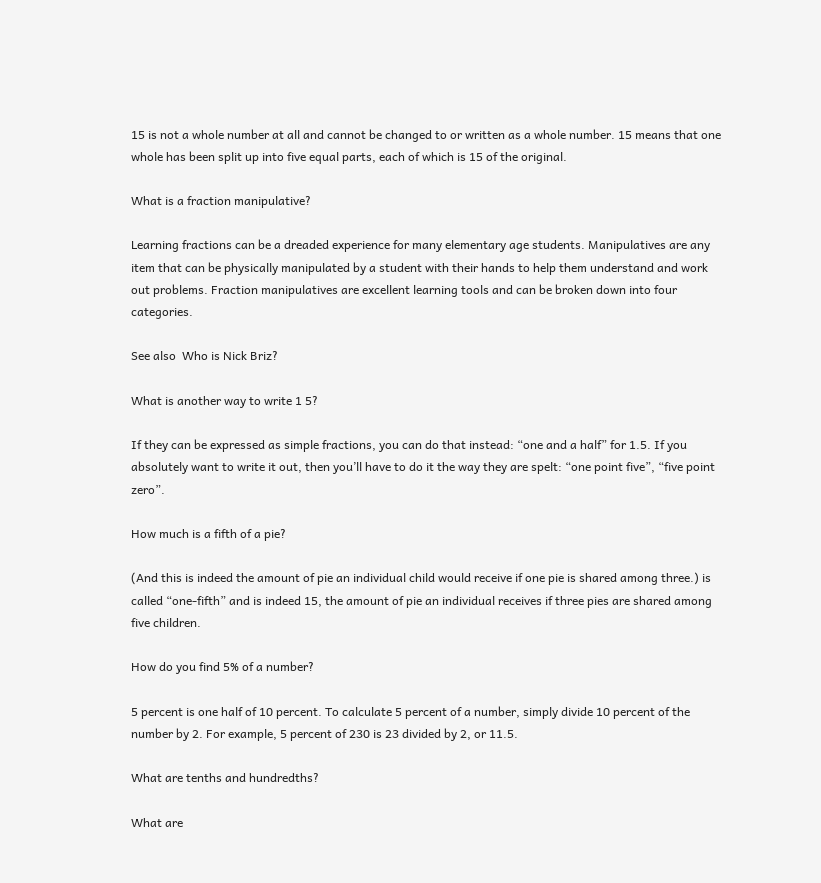15 is not a whole number at all and cannot be changed to or written as a whole number. 15 means that one whole has been split up into five equal parts, each of which is 15 of the original.

What is a fraction manipulative?

Learning fractions can be a dreaded experience for many elementary age students. Manipulatives are any item that can be physically manipulated by a student with their hands to help them understand and work out problems. Fraction manipulatives are excellent learning tools and can be broken down into four categories.

See also  Who is Nick Briz?

What is another way to write 1 5?

If they can be expressed as simple fractions, you can do that instead: “one and a half” for 1.5. If you absolutely want to write it out, then you’ll have to do it the way they are spelt: “one point five”, “five point zero”.

How much is a fifth of a pie?

(And this is indeed the amount of pie an individual child would receive if one pie is shared among three.) is called “one-fifth” and is indeed 15, the amount of pie an individual receives if three pies are shared among five children.

How do you find 5% of a number?

5 percent is one half of 10 percent. To calculate 5 percent of a number, simply divide 10 percent of the number by 2. For example, 5 percent of 230 is 23 divided by 2, or 11.5.

What are tenths and hundredths?

What are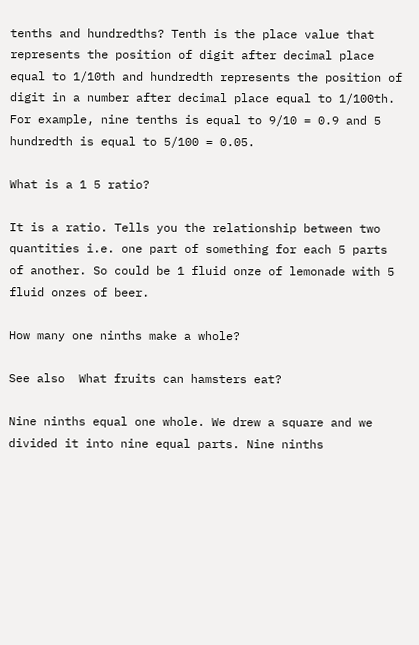tenths and hundredths? Tenth is the place value that represents the position of digit after decimal place equal to 1/10th and hundredth represents the position of digit in a number after decimal place equal to 1/100th. For example, nine tenths is equal to 9/10 = 0.9 and 5 hundredth is equal to 5/100 = 0.05.

What is a 1 5 ratio?

It is a ratio. Tells you the relationship between two quantities i.e. one part of something for each 5 parts of another. So could be 1 fluid onze of lemonade with 5 fluid onzes of beer.

How many one ninths make a whole?

See also  What fruits can hamsters eat?

Nine ninths equal one whole. We drew a square and we divided it into nine equal parts. Nine ninths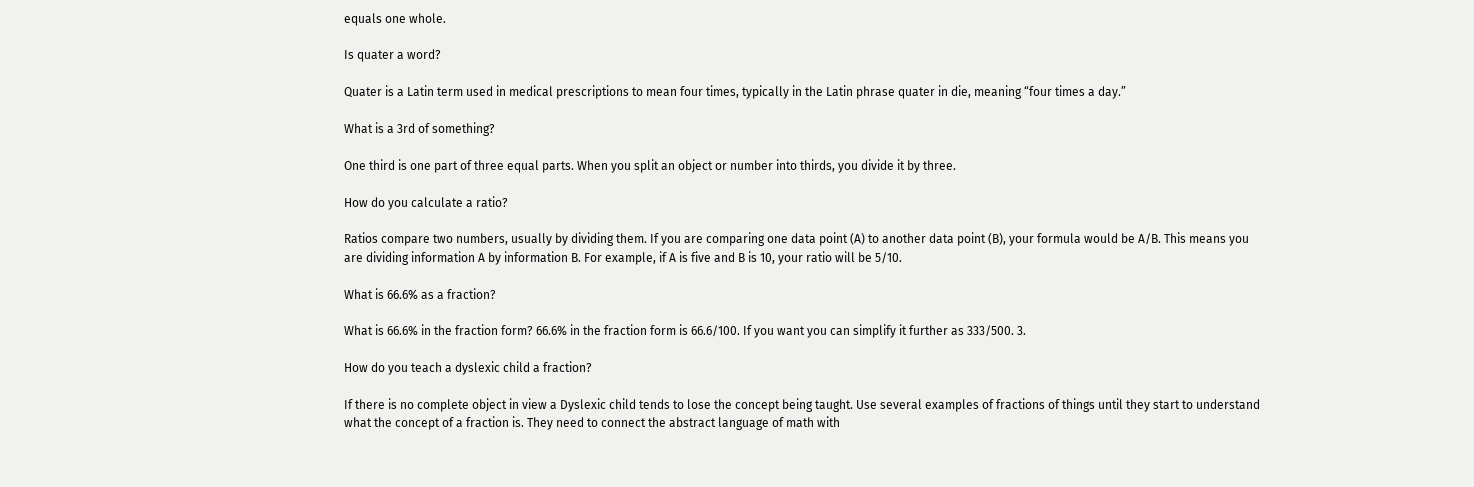equals one whole.

Is quater a word?

Quater is a Latin term used in medical prescriptions to mean four times, typically in the Latin phrase quater in die, meaning “four times a day.”

What is a 3rd of something?

One third is one part of three equal parts. When you split an object or number into thirds, you divide it by three.

How do you calculate a ratio?

Ratios compare two numbers, usually by dividing them. If you are comparing one data point (A) to another data point (B), your formula would be A/B. This means you are dividing information A by information B. For example, if A is five and B is 10, your ratio will be 5/10.

What is 66.6% as a fraction?

What is 66.6% in the fraction form? 66.6% in the fraction form is 66.6/100. If you want you can simplify it further as 333/500. 3.

How do you teach a dyslexic child a fraction?

If there is no complete object in view a Dyslexic child tends to lose the concept being taught. Use several examples of fractions of things until they start to understand what the concept of a fraction is. They need to connect the abstract language of math with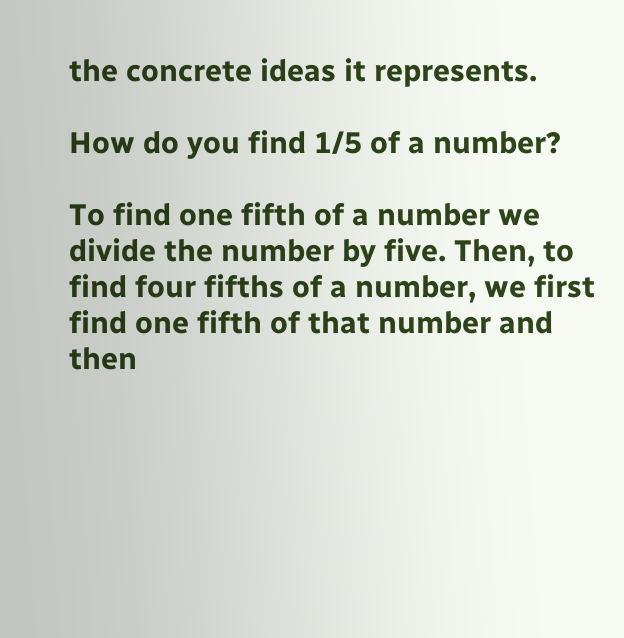the concrete ideas it represents.

How do you find 1/5 of a number?

To find one fifth of a number we divide the number by five. Then, to find four fifths of a number, we first find one fifth of that number and then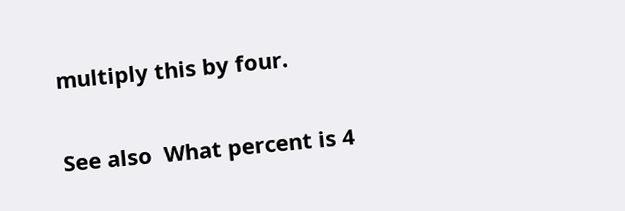multiply this by four.

See also  What percent is 4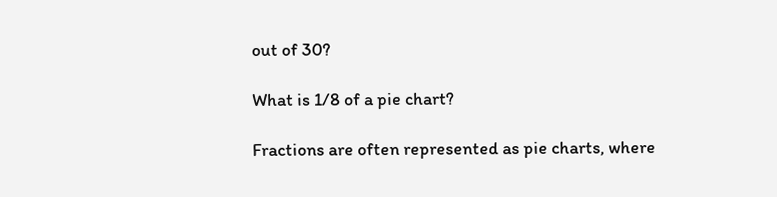out of 30?

What is 1/8 of a pie chart?

Fractions are often represented as pie charts, where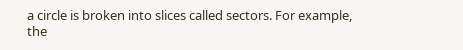a circle is broken into slices called sectors. For example, the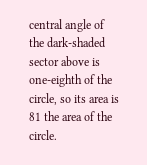central angle of the dark-shaded sector above is one-eighth of the circle, so its area is 81 the area of the circle.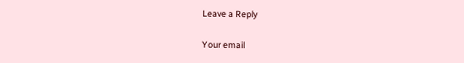Leave a Reply

Your email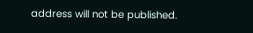address will not be published.